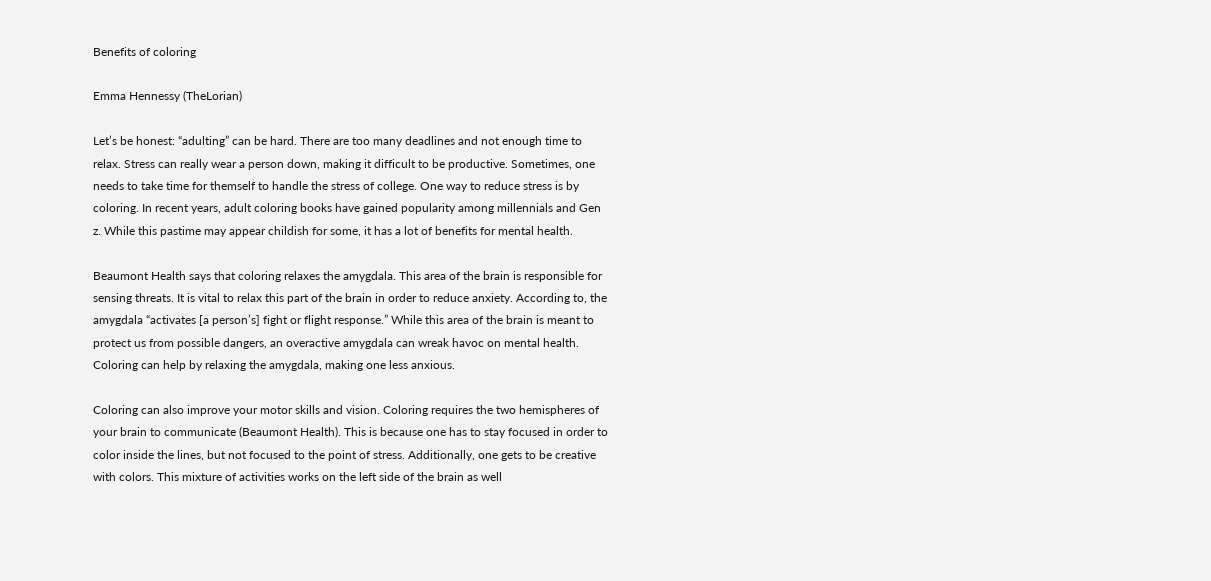Benefits of coloring

Emma Hennessy (TheLorian)

Let’s be honest: “adulting” can be hard. There are too many deadlines and not enough time to relax. Stress can really wear a person down, making it difficult to be productive. Sometimes, one needs to take time for themself to handle the stress of college. One way to reduce stress is by coloring. In recent years, adult coloring books have gained popularity among millennials and Gen z. While this pastime may appear childish for some, it has a lot of benefits for mental health.

Beaumont Health says that coloring relaxes the amygdala. This area of the brain is responsible for sensing threats. It is vital to relax this part of the brain in order to reduce anxiety. According to, the amygdala “activates [a person’s] fight or flight response.” While this area of the brain is meant to protect us from possible dangers, an overactive amygdala can wreak havoc on mental health. Coloring can help by relaxing the amygdala, making one less anxious.

Coloring can also improve your motor skills and vision. Coloring requires the two hemispheres of your brain to communicate (Beaumont Health). This is because one has to stay focused in order to color inside the lines, but not focused to the point of stress. Additionally, one gets to be creative with colors. This mixture of activities works on the left side of the brain as well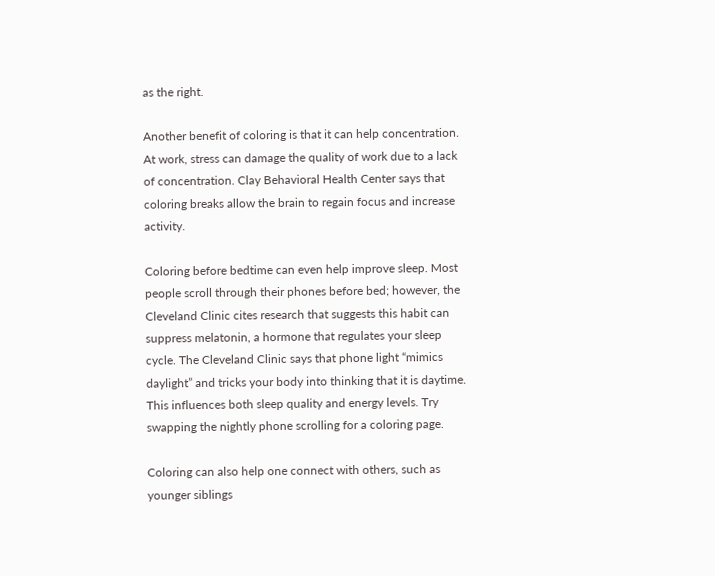as the right.

Another benefit of coloring is that it can help concentration. At work, stress can damage the quality of work due to a lack of concentration. Clay Behavioral Health Center says that coloring breaks allow the brain to regain focus and increase activity.

Coloring before bedtime can even help improve sleep. Most people scroll through their phones before bed; however, the Cleveland Clinic cites research that suggests this habit can suppress melatonin, a hormone that regulates your sleep cycle. The Cleveland Clinic says that phone light “mimics daylight” and tricks your body into thinking that it is daytime. This influences both sleep quality and energy levels. Try swapping the nightly phone scrolling for a coloring page.

Coloring can also help one connect with others, such as younger siblings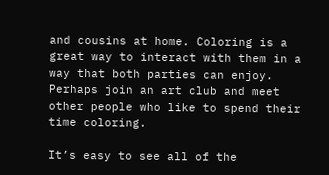and cousins at home. Coloring is a great way to interact with them in a way that both parties can enjoy. Perhaps join an art club and meet other people who like to spend their time coloring.

It’s easy to see all of the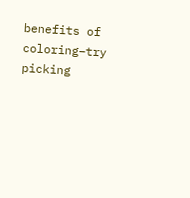benefits of coloring–try picking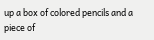up a box of colored pencils and a piece of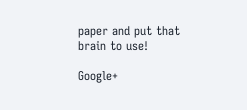paper and put that brain to use!

Google+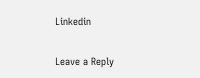Linkedin

Leave a Reply